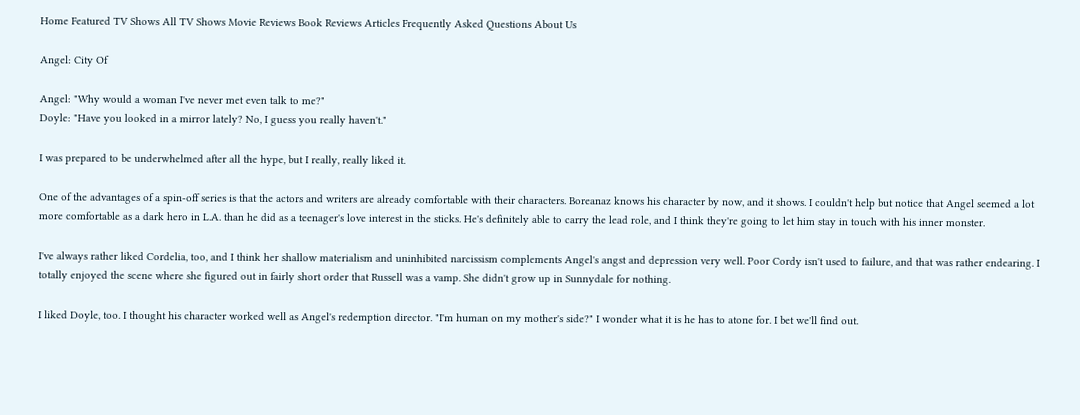Home Featured TV Shows All TV Shows Movie Reviews Book Reviews Articles Frequently Asked Questions About Us

Angel: City Of

Angel: "Why would a woman I've never met even talk to me?"
Doyle: "Have you looked in a mirror lately? No, I guess you really haven't."

I was prepared to be underwhelmed after all the hype, but I really, really liked it.

One of the advantages of a spin-off series is that the actors and writers are already comfortable with their characters. Boreanaz knows his character by now, and it shows. I couldn't help but notice that Angel seemed a lot more comfortable as a dark hero in L.A. than he did as a teenager's love interest in the sticks. He's definitely able to carry the lead role, and I think they're going to let him stay in touch with his inner monster.

I've always rather liked Cordelia, too, and I think her shallow materialism and uninhibited narcissism complements Angel's angst and depression very well. Poor Cordy isn't used to failure, and that was rather endearing. I totally enjoyed the scene where she figured out in fairly short order that Russell was a vamp. She didn't grow up in Sunnydale for nothing.

I liked Doyle, too. I thought his character worked well as Angel's redemption director. "I'm human on my mother's side?" I wonder what it is he has to atone for. I bet we'll find out.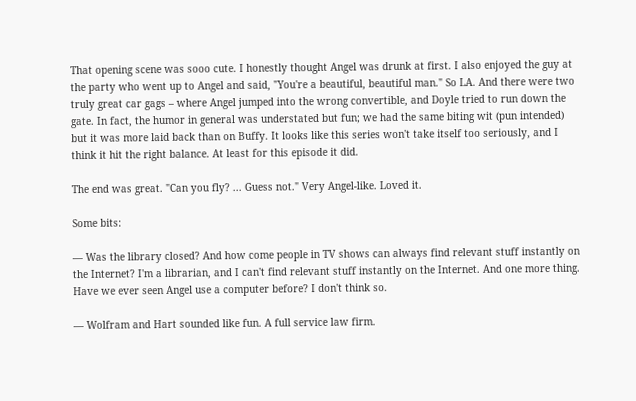That opening scene was sooo cute. I honestly thought Angel was drunk at first. I also enjoyed the guy at the party who went up to Angel and said, "You're a beautiful, beautiful man." So LA. And there were two truly great car gags – where Angel jumped into the wrong convertible, and Doyle tried to run down the gate. In fact, the humor in general was understated but fun; we had the same biting wit (pun intended) but it was more laid back than on Buffy. It looks like this series won't take itself too seriously, and I think it hit the right balance. At least for this episode it did.

The end was great. "Can you fly? ... Guess not." Very Angel-like. Loved it.

Some bits:

— Was the library closed? And how come people in TV shows can always find relevant stuff instantly on the Internet? I'm a librarian, and I can't find relevant stuff instantly on the Internet. And one more thing. Have we ever seen Angel use a computer before? I don't think so.

— Wolfram and Hart sounded like fun. A full service law firm.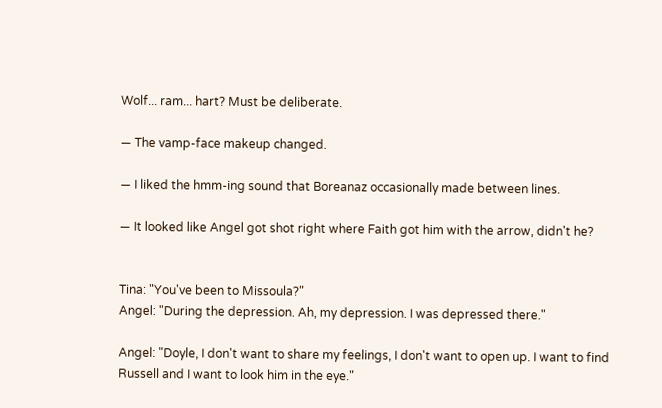Wolf... ram... hart? Must be deliberate.

— The vamp-face makeup changed.

— I liked the hmm-ing sound that Boreanaz occasionally made between lines.

— It looked like Angel got shot right where Faith got him with the arrow, didn't he?


Tina: "You've been to Missoula?"
Angel: "During the depression. Ah, my depression. I was depressed there."

Angel: "Doyle, I don't want to share my feelings, I don't want to open up. I want to find Russell and I want to look him in the eye."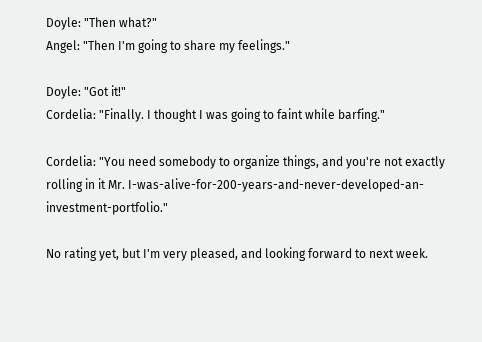Doyle: "Then what?"
Angel: "Then I'm going to share my feelings."

Doyle: "Got it!"
Cordelia: "Finally. I thought I was going to faint while barfing."

Cordelia: "You need somebody to organize things, and you're not exactly rolling in it Mr. I-was-alive-for-200-years-and-never-developed-an-investment-portfolio."

No rating yet, but I'm very pleased, and looking forward to next week.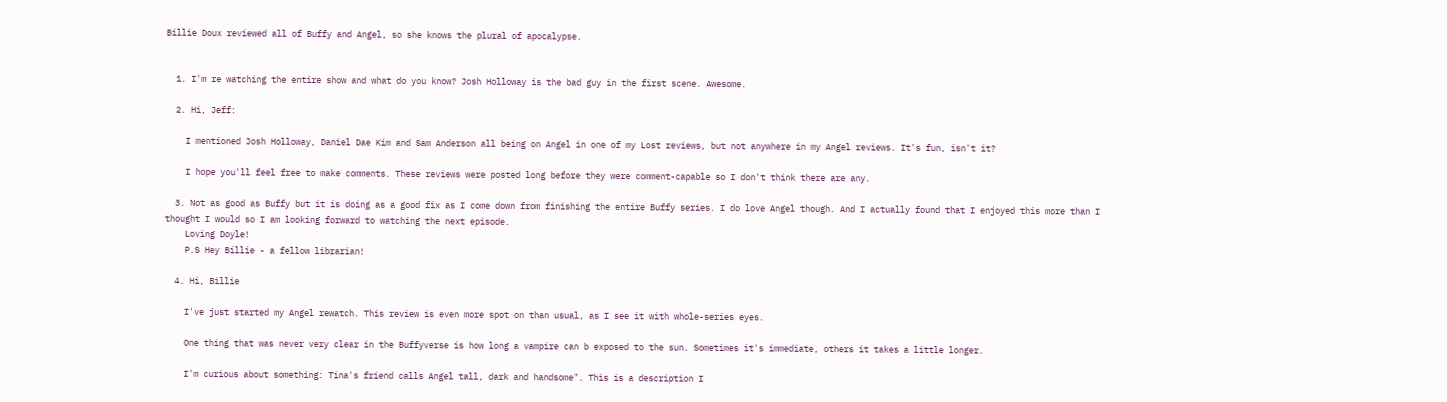Billie Doux reviewed all of Buffy and Angel, so she knows the plural of apocalypse.


  1. I'm re watching the entire show and what do you know? Josh Holloway is the bad guy in the first scene. Awesome.

  2. Hi, Jeff:

    I mentioned Josh Holloway, Daniel Dae Kim and Sam Anderson all being on Angel in one of my Lost reviews, but not anywhere in my Angel reviews. It's fun, isn't it?

    I hope you'll feel free to make comments. These reviews were posted long before they were comment-capable so I don't think there are any.

  3. Not as good as Buffy but it is doing as a good fix as I come down from finishing the entire Buffy series. I do love Angel though. And I actually found that I enjoyed this more than I thought I would so I am looking forward to watching the next episode.
    Loving Doyle!
    P.S Hey Billie - a fellow librarian!

  4. Hi, Billie

    I've just started my Angel rewatch. This review is even more spot on than usual, as I see it with whole-series eyes.

    One thing that was never very clear in the Buffyverse is how long a vampire can b exposed to the sun. Sometimes it's immediate, others it takes a little longer.

    I'm curious about something: Tina's friend calls Angel tall, dark and handsome". This is a description I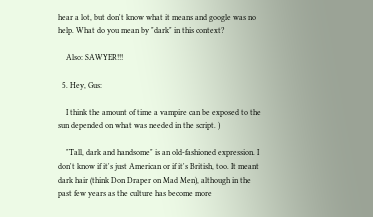hear a lot, but don't know what it means and google was no help. What do you mean by "dark" in this context?

    Also: SAWYER!!!

  5. Hey, Gus:

    I think the amount of time a vampire can be exposed to the sun depended on what was needed in the script. )

    "Tall, dark and handsome" is an old-fashioned expression. I don't know if it's just American or if it's British, too. It meant dark hair (think Don Draper on Mad Men), although in the past few years as the culture has become more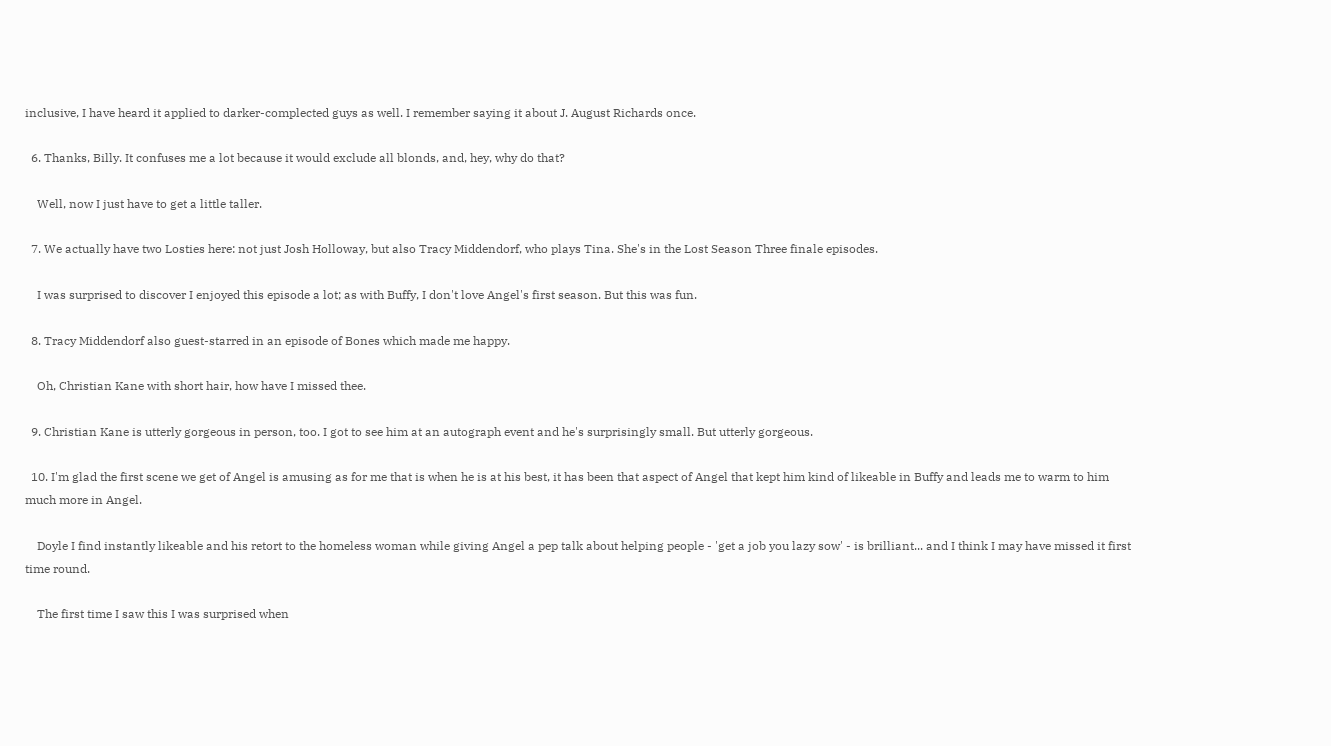inclusive, I have heard it applied to darker-complected guys as well. I remember saying it about J. August Richards once.

  6. Thanks, Billy. It confuses me a lot because it would exclude all blonds, and, hey, why do that?

    Well, now I just have to get a little taller.

  7. We actually have two Losties here: not just Josh Holloway, but also Tracy Middendorf, who plays Tina. She's in the Lost Season Three finale episodes.

    I was surprised to discover I enjoyed this episode a lot; as with Buffy, I don't love Angel's first season. But this was fun.

  8. Tracy Middendorf also guest-starred in an episode of Bones which made me happy.

    Oh, Christian Kane with short hair, how have I missed thee.

  9. Christian Kane is utterly gorgeous in person, too. I got to see him at an autograph event and he's surprisingly small. But utterly gorgeous.

  10. I'm glad the first scene we get of Angel is amusing as for me that is when he is at his best, it has been that aspect of Angel that kept him kind of likeable in Buffy and leads me to warm to him much more in Angel.

    Doyle I find instantly likeable and his retort to the homeless woman while giving Angel a pep talk about helping people - 'get a job you lazy sow' - is brilliant... and I think I may have missed it first time round.

    The first time I saw this I was surprised when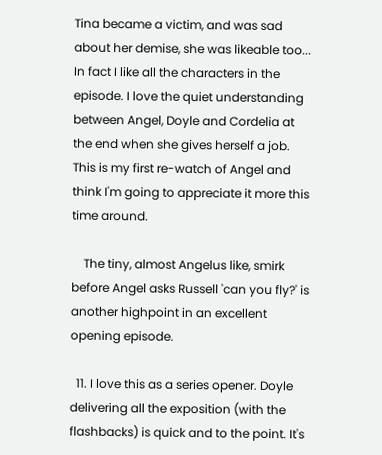Tina became a victim, and was sad about her demise, she was likeable too... In fact I like all the characters in the episode. I love the quiet understanding between Angel, Doyle and Cordelia at the end when she gives herself a job. This is my first re-watch of Angel and think I'm going to appreciate it more this time around.

    The tiny, almost Angelus like, smirk before Angel asks Russell 'can you fly?' is another highpoint in an excellent opening episode.

  11. I love this as a series opener. Doyle delivering all the exposition (with the flashbacks) is quick and to the point. It's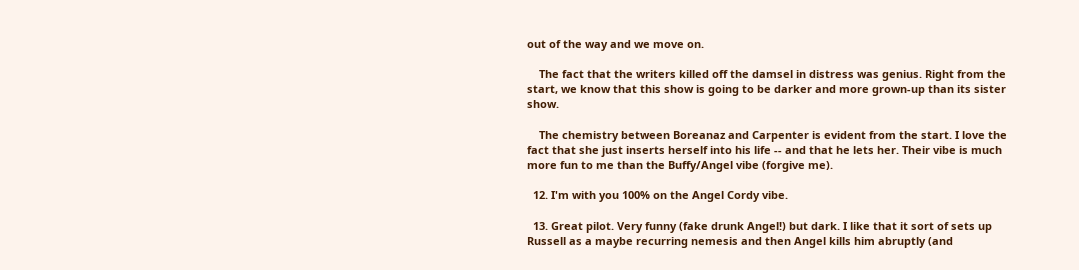out of the way and we move on.

    The fact that the writers killed off the damsel in distress was genius. Right from the start, we know that this show is going to be darker and more grown-up than its sister show.

    The chemistry between Boreanaz and Carpenter is evident from the start. I love the fact that she just inserts herself into his life -- and that he lets her. Their vibe is much more fun to me than the Buffy/Angel vibe (forgive me).

  12. I'm with you 100% on the Angel Cordy vibe.

  13. Great pilot. Very funny (fake drunk Angel!) but dark. I like that it sort of sets up Russell as a maybe recurring nemesis and then Angel kills him abruptly (and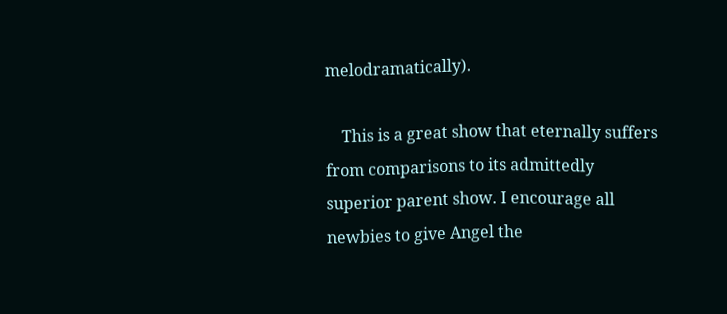melodramatically).

    This is a great show that eternally suffers from comparisons to its admittedly superior parent show. I encourage all newbies to give Angel the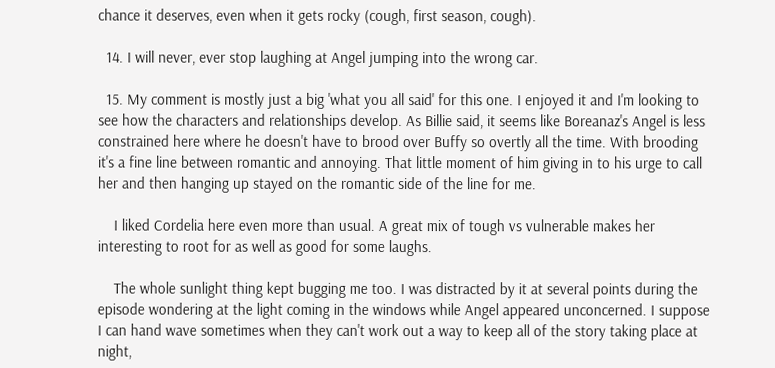chance it deserves, even when it gets rocky (cough, first season, cough).

  14. I will never, ever stop laughing at Angel jumping into the wrong car.

  15. My comment is mostly just a big 'what you all said' for this one. I enjoyed it and I'm looking to see how the characters and relationships develop. As Billie said, it seems like Boreanaz's Angel is less constrained here where he doesn't have to brood over Buffy so overtly all the time. With brooding it's a fine line between romantic and annoying. That little moment of him giving in to his urge to call her and then hanging up stayed on the romantic side of the line for me.

    I liked Cordelia here even more than usual. A great mix of tough vs vulnerable makes her interesting to root for as well as good for some laughs.

    The whole sunlight thing kept bugging me too. I was distracted by it at several points during the episode wondering at the light coming in the windows while Angel appeared unconcerned. I suppose I can hand wave sometimes when they can't work out a way to keep all of the story taking place at night,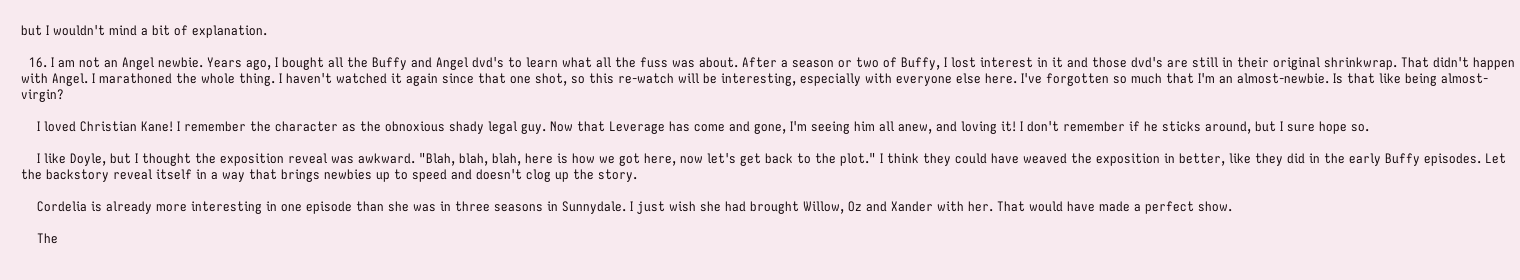but I wouldn't mind a bit of explanation.

  16. I am not an Angel newbie. Years ago, I bought all the Buffy and Angel dvd's to learn what all the fuss was about. After a season or two of Buffy, I lost interest in it and those dvd's are still in their original shrinkwrap. That didn't happen with Angel. I marathoned the whole thing. I haven't watched it again since that one shot, so this re-watch will be interesting, especially with everyone else here. I've forgotten so much that I'm an almost-newbie. Is that like being almost-virgin?

    I loved Christian Kane! I remember the character as the obnoxious shady legal guy. Now that Leverage has come and gone, I'm seeing him all anew, and loving it! I don't remember if he sticks around, but I sure hope so.

    I like Doyle, but I thought the exposition reveal was awkward. "Blah, blah, blah, here is how we got here, now let's get back to the plot." I think they could have weaved the exposition in better, like they did in the early Buffy episodes. Let the backstory reveal itself in a way that brings newbies up to speed and doesn't clog up the story.

    Cordelia is already more interesting in one episode than she was in three seasons in Sunnydale. I just wish she had brought Willow, Oz and Xander with her. That would have made a perfect show.

    The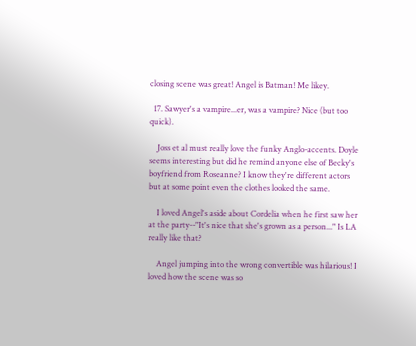closing scene was great! Angel is Batman! Me likey.

  17. Sawyer's a vampire...er, was a vampire? Nice (but too quick).

    Joss et al must really love the funky Anglo-accents. Doyle seems interesting but did he remind anyone else of Becky's boyfriend from Roseanne? I know they're different actors but at some point even the clothes looked the same.

    I loved Angel's aside about Cordelia when he first saw her at the party--"It's nice that she's grown as a person..." Is LA really like that?

    Angel jumping into the wrong convertible was hilarious! I loved how the scene was so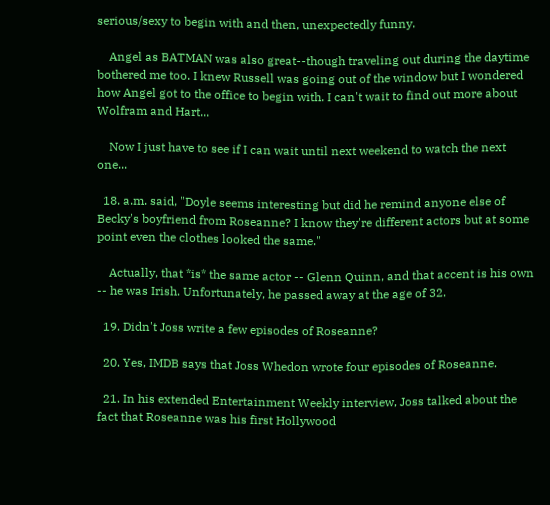serious/sexy to begin with and then, unexpectedly funny.

    Angel as BATMAN was also great--though traveling out during the daytime bothered me too. I knew Russell was going out of the window but I wondered how Angel got to the office to begin with. I can't wait to find out more about Wolfram and Hart...

    Now I just have to see if I can wait until next weekend to watch the next one...

  18. a.m. said, "Doyle seems interesting but did he remind anyone else of Becky's boyfriend from Roseanne? I know they're different actors but at some point even the clothes looked the same."

    Actually, that *is* the same actor -- Glenn Quinn, and that accent is his own -- he was Irish. Unfortunately, he passed away at the age of 32.

  19. Didn't Joss write a few episodes of Roseanne?

  20. Yes, IMDB says that Joss Whedon wrote four episodes of Roseanne.

  21. In his extended Entertainment Weekly interview, Joss talked about the fact that Roseanne was his first Hollywood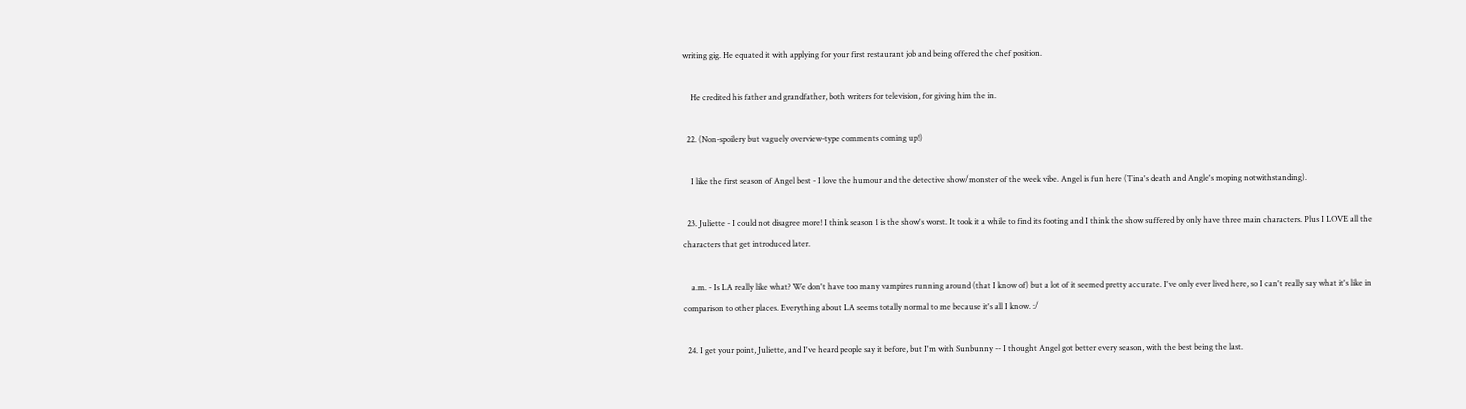writing gig. He equated it with applying for your first restaurant job and being offered the chef position.

    He credited his father and grandfather, both writers for television, for giving him the in.

  22. (Non-spoilery but vaguely overview-type comments coming up!)

    I like the first season of Angel best - I love the humour and the detective show/monster of the week vibe. Angel is fun here (Tina's death and Angle's moping notwithstanding).

  23. Juliette - I could not disagree more! I think season 1 is the show's worst. It took it a while to find its footing and I think the show suffered by only have three main characters. Plus I LOVE all the characters that get introduced later.

    a.m. - Is LA really like what? We don't have too many vampires running around (that I know of) but a lot of it seemed pretty accurate. I've only ever lived here, so I can't really say what it's like in comparison to other places. Everything about LA seems totally normal to me because it's all I know. :/

  24. I get your point, Juliette, and I've heard people say it before, but I'm with Sunbunny -- I thought Angel got better every season, with the best being the last.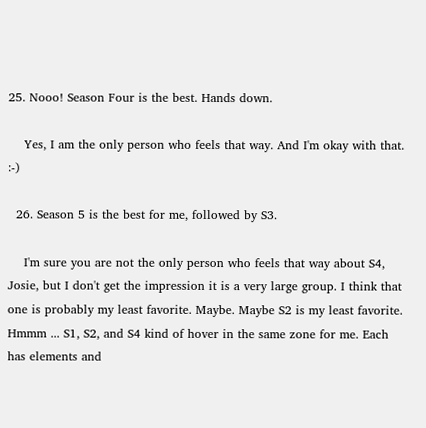25. Nooo! Season Four is the best. Hands down.

    Yes, I am the only person who feels that way. And I'm okay with that. :-)

  26. Season 5 is the best for me, followed by S3.

    I'm sure you are not the only person who feels that way about S4, Josie, but I don't get the impression it is a very large group. I think that one is probably my least favorite. Maybe. Maybe S2 is my least favorite. Hmmm ... S1, S2, and S4 kind of hover in the same zone for me. Each has elements and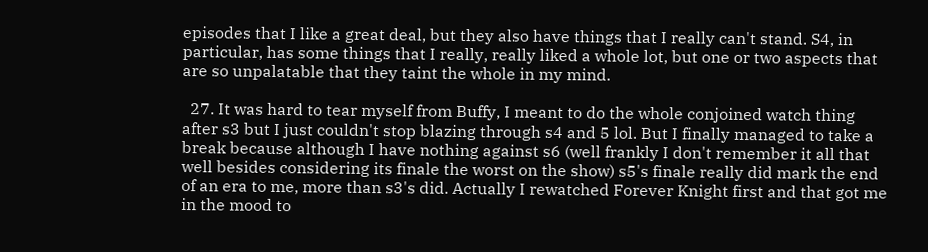episodes that I like a great deal, but they also have things that I really can't stand. S4, in particular, has some things that I really, really liked a whole lot, but one or two aspects that are so unpalatable that they taint the whole in my mind.

  27. It was hard to tear myself from Buffy, I meant to do the whole conjoined watch thing after s3 but I just couldn't stop blazing through s4 and 5 lol. But I finally managed to take a break because although I have nothing against s6 (well frankly I don't remember it all that well besides considering its finale the worst on the show) s5's finale really did mark the end of an era to me, more than s3's did. Actually I rewatched Forever Knight first and that got me in the mood to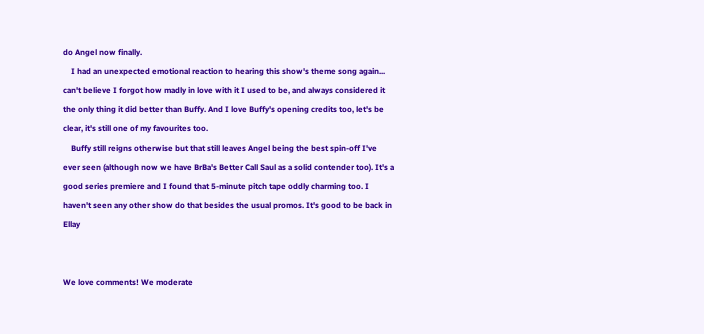do Angel now finally.
    I had an unexpected emotional reaction to hearing this show's theme song again... can't believe I forgot how madly in love with it I used to be, and always considered it the only thing it did better than Buffy. And I love Buffy's opening credits too, let's be clear, it's still one of my favourites too.
    Buffy still reigns otherwise but that still leaves Angel being the best spin-off I've ever seen (although now we have BrBa's Better Call Saul as a solid contender too). It's a good series premiere and I found that 5-minute pitch tape oddly charming too. I haven't seen any other show do that besides the usual promos. It's good to be back in Ellay


We love comments! We moderate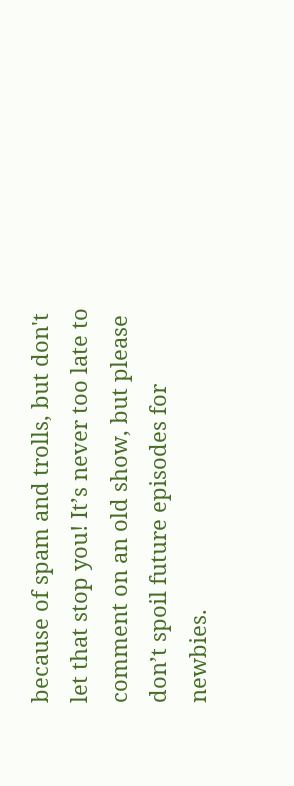because of spam and trolls, but don't let that stop you! It’s never too late to comment on an old show, but please don’t spoil future episodes for newbies.